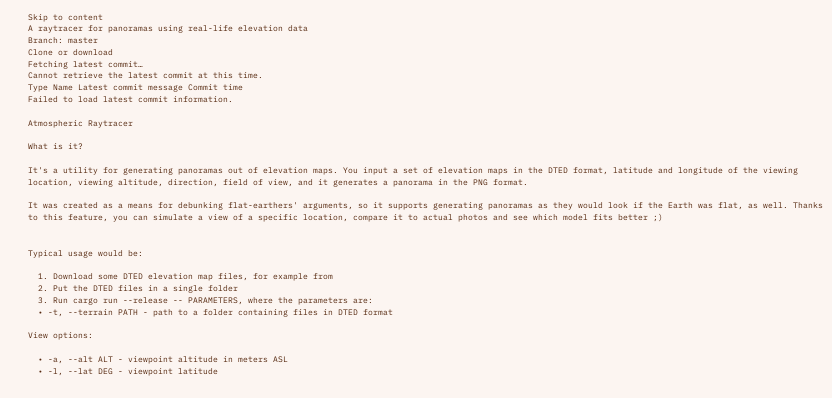Skip to content
A raytracer for panoramas using real-life elevation data
Branch: master
Clone or download
Fetching latest commit…
Cannot retrieve the latest commit at this time.
Type Name Latest commit message Commit time
Failed to load latest commit information.

Atmospheric Raytracer

What is it?

It's a utility for generating panoramas out of elevation maps. You input a set of elevation maps in the DTED format, latitude and longitude of the viewing location, viewing altitude, direction, field of view, and it generates a panorama in the PNG format.

It was created as a means for debunking flat-earthers' arguments, so it supports generating panoramas as they would look if the Earth was flat, as well. Thanks to this feature, you can simulate a view of a specific location, compare it to actual photos and see which model fits better ;)


Typical usage would be:

  1. Download some DTED elevation map files, for example from
  2. Put the DTED files in a single folder
  3. Run cargo run --release -- PARAMETERS, where the parameters are:
  • -t, --terrain PATH - path to a folder containing files in DTED format

View options:

  • -a, --alt ALT - viewpoint altitude in meters ASL
  • -l, --lat DEG - viewpoint latitude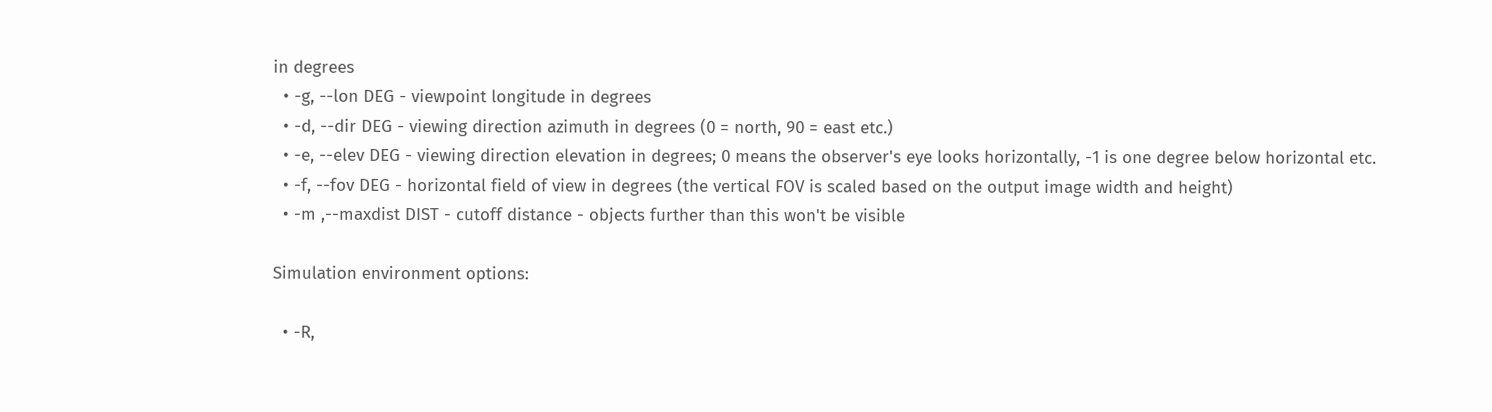in degrees
  • -g, --lon DEG - viewpoint longitude in degrees
  • -d, --dir DEG - viewing direction azimuth in degrees (0 = north, 90 = east etc.)
  • -e, --elev DEG - viewing direction elevation in degrees; 0 means the observer's eye looks horizontally, -1 is one degree below horizontal etc.
  • -f, --fov DEG - horizontal field of view in degrees (the vertical FOV is scaled based on the output image width and height)
  • -m ,--maxdist DIST - cutoff distance - objects further than this won't be visible

Simulation environment options:

  • -R,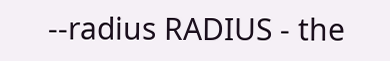--radius RADIUS - the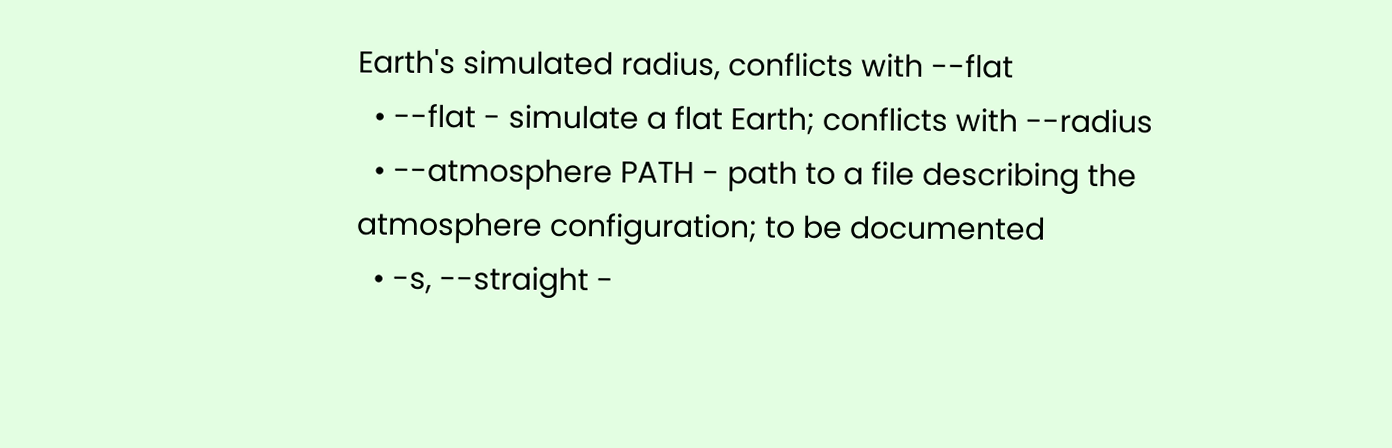Earth's simulated radius, conflicts with --flat
  • --flat - simulate a flat Earth; conflicts with --radius
  • --atmosphere PATH - path to a file describing the atmosphere configuration; to be documented
  • -s, --straight -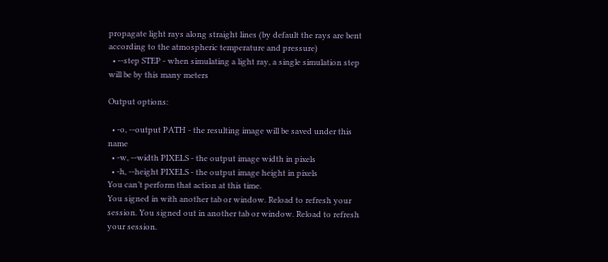propagate light rays along straight lines (by default the rays are bent according to the atmospheric temperature and pressure)
  • --step STEP - when simulating a light ray, a single simulation step will be by this many meters

Output options:

  • -o, --output PATH - the resulting image will be saved under this name
  • -w, --width PIXELS - the output image width in pixels
  • -h, --height PIXELS - the output image height in pixels
You can’t perform that action at this time.
You signed in with another tab or window. Reload to refresh your session. You signed out in another tab or window. Reload to refresh your session.